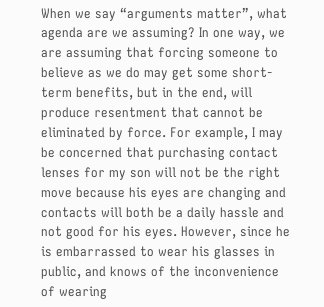When we say “arguments matter”, what agenda are we assuming? In one way, we are assuming that forcing someone to believe as we do may get some short-term benefits, but in the end, will produce resentment that cannot be eliminated by force. For example, I may be concerned that purchasing contact lenses for my son will not be the right move because his eyes are changing and contacts will both be a daily hassle and not good for his eyes. However, since he is embarrassed to wear his glasses in public, and knows of the inconvenience of wearing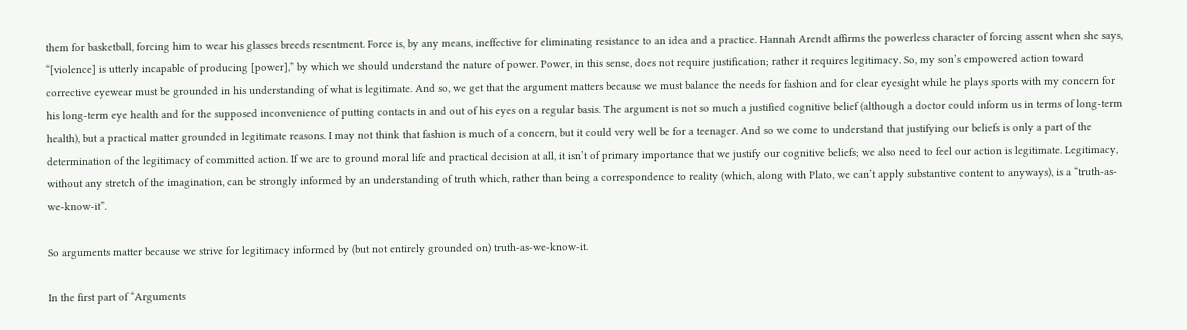them for basketball, forcing him to wear his glasses breeds resentment. Force is, by any means, ineffective for eliminating resistance to an idea and a practice. Hannah Arendt affirms the powerless character of forcing assent when she says, “[violence] is utterly incapable of producing [power],” by which we should understand the nature of power. Power, in this sense, does not require justification; rather it requires legitimacy. So, my son’s empowered action toward corrective eyewear must be grounded in his understanding of what is legitimate. And so, we get that the argument matters because we must balance the needs for fashion and for clear eyesight while he plays sports with my concern for his long-term eye health and for the supposed inconvenience of putting contacts in and out of his eyes on a regular basis. The argument is not so much a justified cognitive belief (although a doctor could inform us in terms of long-term health), but a practical matter grounded in legitimate reasons. I may not think that fashion is much of a concern, but it could very well be for a teenager. And so we come to understand that justifying our beliefs is only a part of the determination of the legitimacy of committed action. If we are to ground moral life and practical decision at all, it isn’t of primary importance that we justify our cognitive beliefs; we also need to feel our action is legitimate. Legitimacy, without any stretch of the imagination, can be strongly informed by an understanding of truth which, rather than being a correspondence to reality (which, along with Plato, we can’t apply substantive content to anyways), is a “truth-as-we-know-it”.

So arguments matter because we strive for legitimacy informed by (but not entirely grounded on) truth-as-we-know-it.

In the first part of “Arguments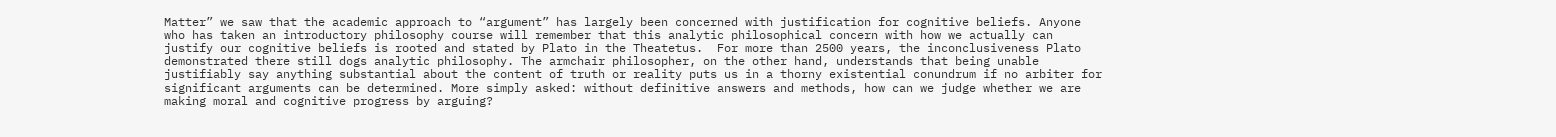Matter” we saw that the academic approach to “argument” has largely been concerned with justification for cognitive beliefs. Anyone who has taken an introductory philosophy course will remember that this analytic philosophical concern with how we actually can justify our cognitive beliefs is rooted and stated by Plato in the Theatetus.  For more than 2500 years, the inconclusiveness Plato demonstrated there still dogs analytic philosophy. The armchair philosopher, on the other hand, understands that being unable justifiably say anything substantial about the content of truth or reality puts us in a thorny existential conundrum if no arbiter for significant arguments can be determined. More simply asked: without definitive answers and methods, how can we judge whether we are making moral and cognitive progress by arguing?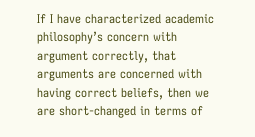If I have characterized academic philosophy’s concern with argument correctly, that arguments are concerned with having correct beliefs, then we are short-changed in terms of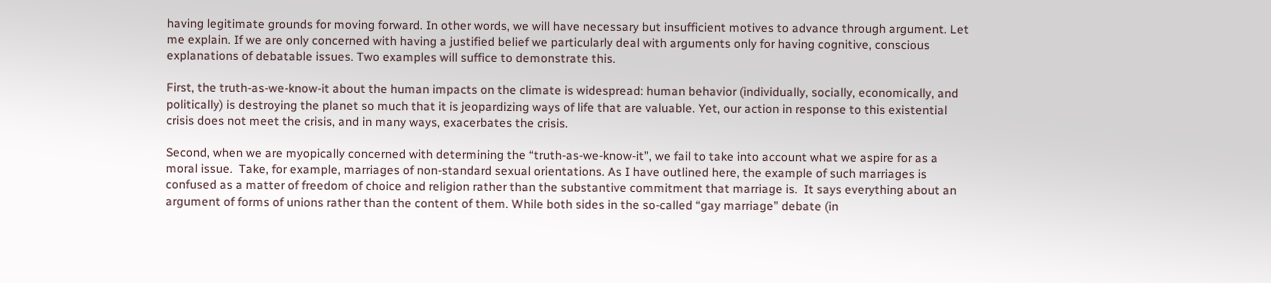having legitimate grounds for moving forward. In other words, we will have necessary but insufficient motives to advance through argument. Let me explain. If we are only concerned with having a justified belief we particularly deal with arguments only for having cognitive, conscious explanations of debatable issues. Two examples will suffice to demonstrate this.

First, the truth-as-we-know-it about the human impacts on the climate is widespread: human behavior (individually, socially, economically, and politically) is destroying the planet so much that it is jeopardizing ways of life that are valuable. Yet, our action in response to this existential crisis does not meet the crisis, and in many ways, exacerbates the crisis.

Second, when we are myopically concerned with determining the “truth-as-we-know-it”, we fail to take into account what we aspire for as a moral issue.  Take, for example, marriages of non-standard sexual orientations. As I have outlined here, the example of such marriages is confused as a matter of freedom of choice and religion rather than the substantive commitment that marriage is.  It says everything about an argument of forms of unions rather than the content of them. While both sides in the so-called “gay marriage” debate (in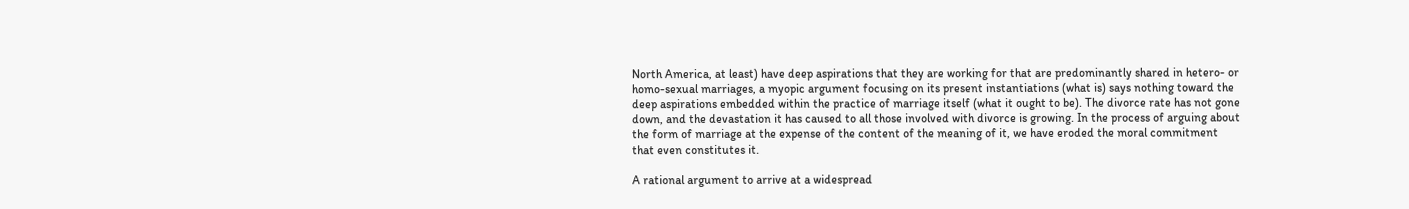North America, at least) have deep aspirations that they are working for that are predominantly shared in hetero- or homo-sexual marriages, a myopic argument focusing on its present instantiations (what is) says nothing toward the deep aspirations embedded within the practice of marriage itself (what it ought to be). The divorce rate has not gone down, and the devastation it has caused to all those involved with divorce is growing. In the process of arguing about the form of marriage at the expense of the content of the meaning of it, we have eroded the moral commitment that even constitutes it.

A rational argument to arrive at a widespread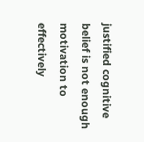justified cognitive belief is not enough motivation to effectively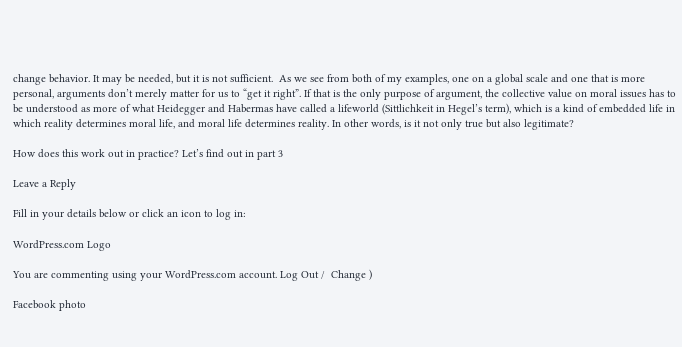change behavior. It may be needed, but it is not sufficient.  As we see from both of my examples, one on a global scale and one that is more personal, arguments don’t merely matter for us to “get it right”. If that is the only purpose of argument, the collective value on moral issues has to be understood as more of what Heidegger and Habermas have called a lifeworld (Sittlichkeit in Hegel’s term), which is a kind of embedded life in which reality determines moral life, and moral life determines reality. In other words, is it not only true but also legitimate?

How does this work out in practice? Let’s find out in part 3

Leave a Reply

Fill in your details below or click an icon to log in:

WordPress.com Logo

You are commenting using your WordPress.com account. Log Out /  Change )

Facebook photo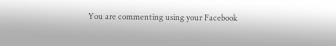You are commenting using your Facebook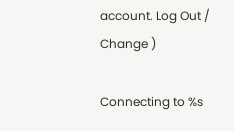account. Log Out /  Change )

Connecting to %s